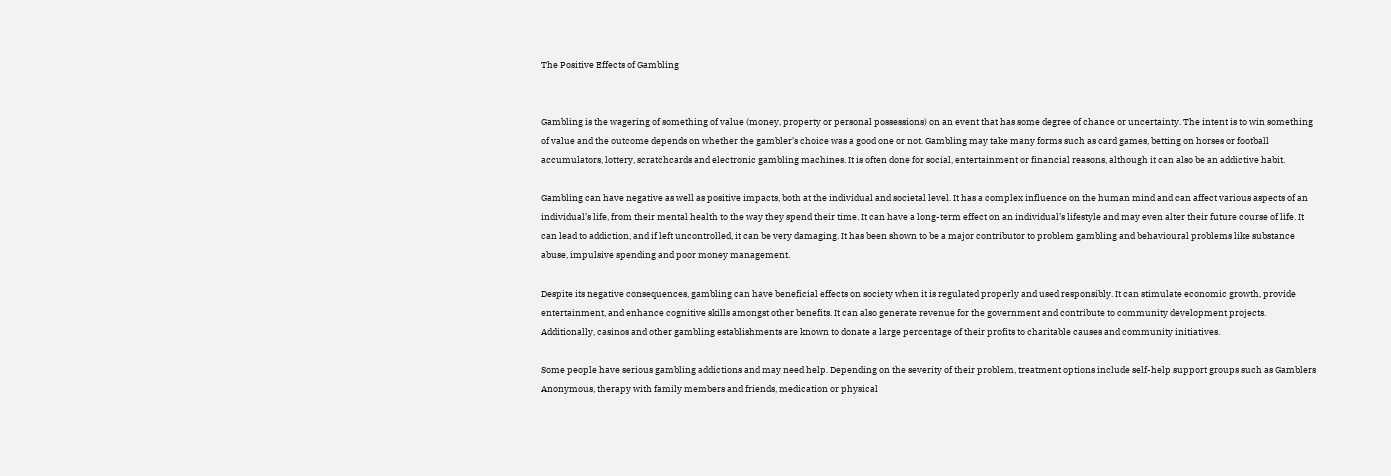The Positive Effects of Gambling


Gambling is the wagering of something of value (money, property or personal possessions) on an event that has some degree of chance or uncertainty. The intent is to win something of value and the outcome depends on whether the gambler’s choice was a good one or not. Gambling may take many forms such as card games, betting on horses or football accumulators, lottery, scratchcards and electronic gambling machines. It is often done for social, entertainment or financial reasons, although it can also be an addictive habit.

Gambling can have negative as well as positive impacts, both at the individual and societal level. It has a complex influence on the human mind and can affect various aspects of an individual’s life, from their mental health to the way they spend their time. It can have a long-term effect on an individual’s lifestyle and may even alter their future course of life. It can lead to addiction, and if left uncontrolled, it can be very damaging. It has been shown to be a major contributor to problem gambling and behavioural problems like substance abuse, impulsive spending and poor money management.

Despite its negative consequences, gambling can have beneficial effects on society when it is regulated properly and used responsibly. It can stimulate economic growth, provide entertainment, and enhance cognitive skills amongst other benefits. It can also generate revenue for the government and contribute to community development projects. Additionally, casinos and other gambling establishments are known to donate a large percentage of their profits to charitable causes and community initiatives.

Some people have serious gambling addictions and may need help. Depending on the severity of their problem, treatment options include self-help support groups such as Gamblers Anonymous, therapy with family members and friends, medication or physical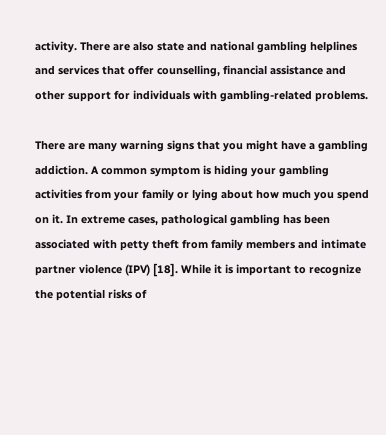activity. There are also state and national gambling helplines and services that offer counselling, financial assistance and other support for individuals with gambling-related problems.

There are many warning signs that you might have a gambling addiction. A common symptom is hiding your gambling activities from your family or lying about how much you spend on it. In extreme cases, pathological gambling has been associated with petty theft from family members and intimate partner violence (IPV) [18]. While it is important to recognize the potential risks of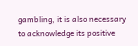gambling, it is also necessary to acknowledge its positive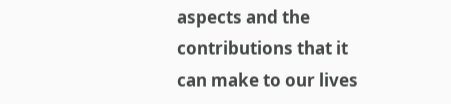aspects and the contributions that it can make to our lives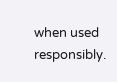when used responsibly.